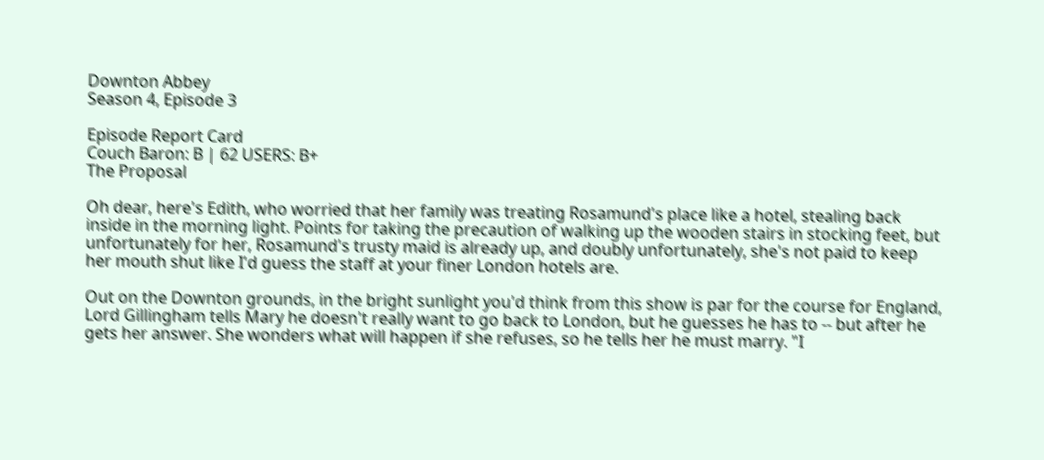Downton Abbey
Season 4, Episode 3

Episode Report Card
Couch Baron: B | 62 USERS: B+
The Proposal

Oh dear, here's Edith, who worried that her family was treating Rosamund's place like a hotel, stealing back inside in the morning light. Points for taking the precaution of walking up the wooden stairs in stocking feet, but unfortunately for her, Rosamund's trusty maid is already up, and doubly unfortunately, she's not paid to keep her mouth shut like I'd guess the staff at your finer London hotels are.

Out on the Downton grounds, in the bright sunlight you'd think from this show is par for the course for England, Lord Gillingham tells Mary he doesn't really want to go back to London, but he guesses he has to -- but after he gets her answer. She wonders what will happen if she refuses, so he tells her he must marry. "I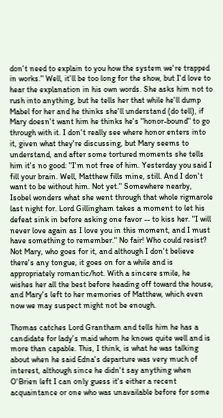don't need to explain to you how the system we're trapped in works." Well, it'll be too long for the show, but I'd love to hear the explanation in his own words. She asks him not to rush into anything, but he tells her that while he'll dump Mabel for her and he thinks she'll understand (do tell), if Mary doesn't want him he thinks he's "honor-bound" to go through with it. I don't really see where honor enters into it, given what they're discussing, but Mary seems to understand, and after some tortured moments she tells him it's no good: "I'm not free of him. Yesterday you said I fill your brain. Well, Matthew fills mine, still. And I don't want to be without him. Not yet." Somewhere nearby, Isobel wonders what she went through that whole rigmarole last night for. Lord Gillingham takes a moment to let his defeat sink in before asking one favor -- to kiss her. "I will never love again as I love you in this moment, and I must have something to remember." No fair! Who could resist? Not Mary, who goes for it, and although I don't believe there's any tongue, it goes on for a while and is appropriately romantic/hot. With a sincere smile, he wishes her all the best before heading off toward the house, and Mary's left to her memories of Matthew, which even now we may suspect might not be enough.

Thomas catches Lord Grantham and tells him he has a candidate for lady's maid whom he knows quite well and is more than capable. This, I think, is what he was talking about when he said Edna's departure was very much of interest, although since he didn't say anything when O'Brien left I can only guess it's either a recent acquaintance or one who was unavailable before for some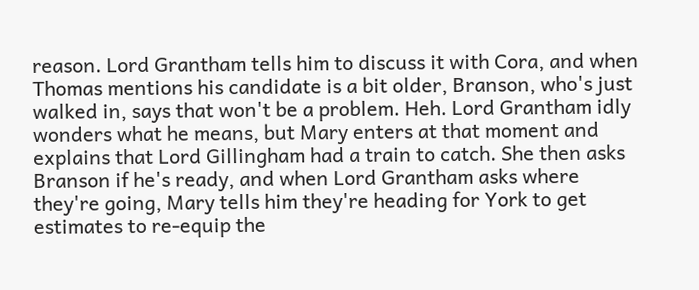reason. Lord Grantham tells him to discuss it with Cora, and when Thomas mentions his candidate is a bit older, Branson, who's just walked in, says that won't be a problem. Heh. Lord Grantham idly wonders what he means, but Mary enters at that moment and explains that Lord Gillingham had a train to catch. She then asks Branson if he's ready, and when Lord Grantham asks where they're going, Mary tells him they're heading for York to get estimates to re-equip the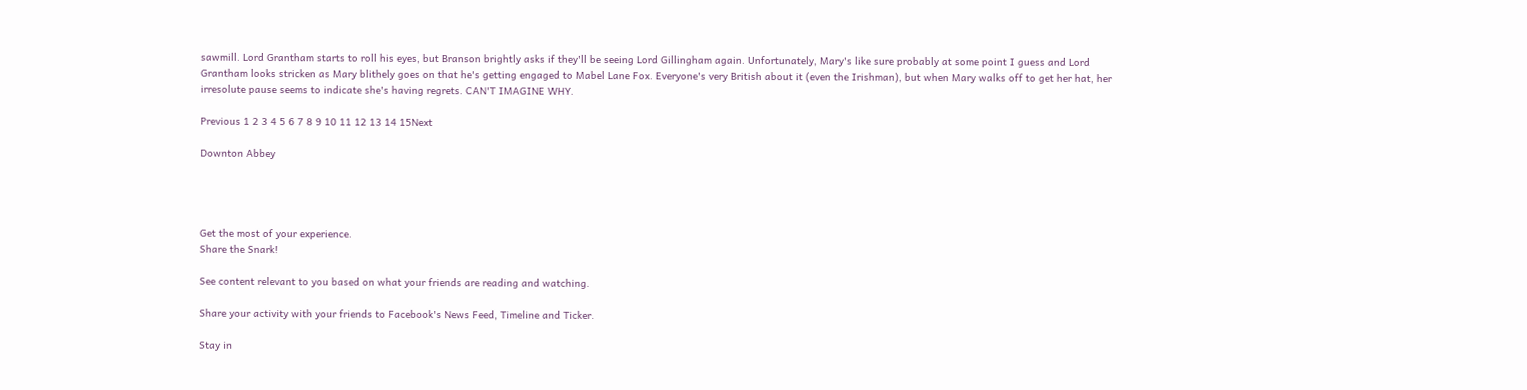sawmill. Lord Grantham starts to roll his eyes, but Branson brightly asks if they'll be seeing Lord Gillingham again. Unfortunately, Mary's like sure probably at some point I guess and Lord Grantham looks stricken as Mary blithely goes on that he's getting engaged to Mabel Lane Fox. Everyone's very British about it (even the Irishman), but when Mary walks off to get her hat, her irresolute pause seems to indicate she's having regrets. CAN'T IMAGINE WHY.

Previous 1 2 3 4 5 6 7 8 9 10 11 12 13 14 15Next

Downton Abbey




Get the most of your experience.
Share the Snark!

See content relevant to you based on what your friends are reading and watching.

Share your activity with your friends to Facebook's News Feed, Timeline and Ticker.

Stay in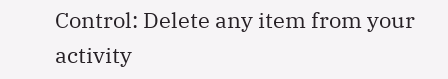Control: Delete any item from your activity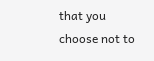that you choose not to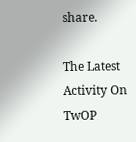share.

The Latest Activity On TwOP